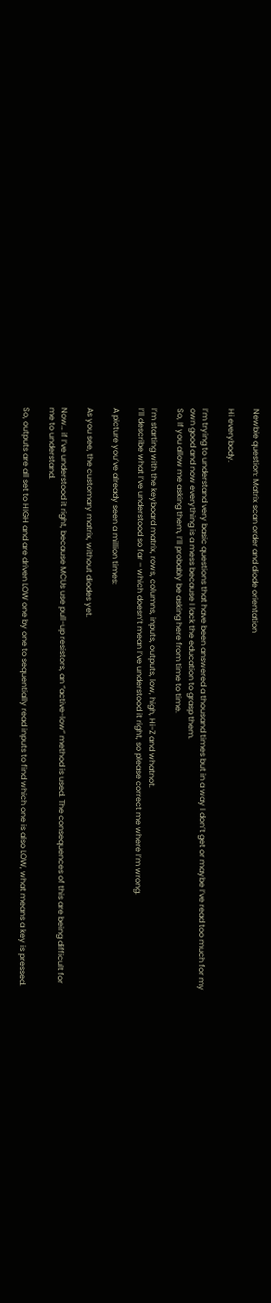Newbie question: Matrix scan order and diode orientation

Hi everybody.

I’m trying to understand very basic questions that have been answered a thousand times but in a way I don’t get or maybe I’ve read too much for my own good and now everything is a mess because I lack the education to grasp them.
So, If you allow me asking them, I’ll probably be asking here from time to time.

I’m starting with the keyboard matrix, rows, columns, inputs, outputs, low, high, Hi-Z and whatnot.
I’ll describe what I’ve understood so far – which doesn’t mean I’ve understood it right, so please correct me where I’m wrong.

A picture you’ve already seen a million times:

As you see, the customary matrix, without diodes yet.

Now… if I’ve understood it right, because MCUs use pull-up resistors, an “active-low” method is used. The consequences of this are being difficult for me to understand.

So, outputs are all set to HIGH and are driven LOW one by one to sequentially read inputs to find which one is also LOW, what means a key is pressed.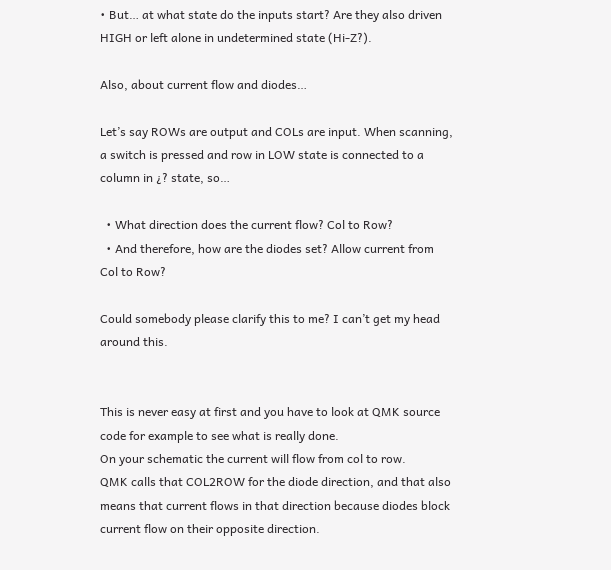• But… at what state do the inputs start? Are they also driven HIGH or left alone in undetermined state (Hi-Z?).

Also, about current flow and diodes…

Let’s say ROWs are output and COLs are input. When scanning, a switch is pressed and row in LOW state is connected to a column in ¿? state, so…

  • What direction does the current flow? Col to Row?
  • And therefore, how are the diodes set? Allow current from Col to Row?

Could somebody please clarify this to me? I can’t get my head around this.


This is never easy at first and you have to look at QMK source code for example to see what is really done.
On your schematic the current will flow from col to row.
QMK calls that COL2ROW for the diode direction, and that also means that current flows in that direction because diodes block current flow on their opposite direction.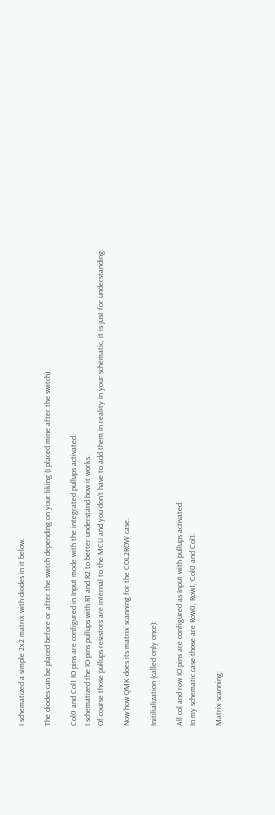I schematized a simple 2x2 matrix with diodes in it below.

The diodes can be placed before or after the switch depending on your liking (I placed mine after the switch).

Col0 and Col1 IO pins are configured in Input mode with the integrated pullups activated.
I schematized the IO pins pullups with R1 and R2 to better understand how it works.
Of course those pullups resistors are internal to the MCU and you don’t have to add them in reality in your schematic, it is just for understanding.

Now how QMK does its matrix scanning for the COL2ROW case.

Initilialization (called only once):

All col and row IO pins are configured as Input with pullups activated.
In my schematic case those are Row0, Row1, Col0 and Col1.

Matrix scanning: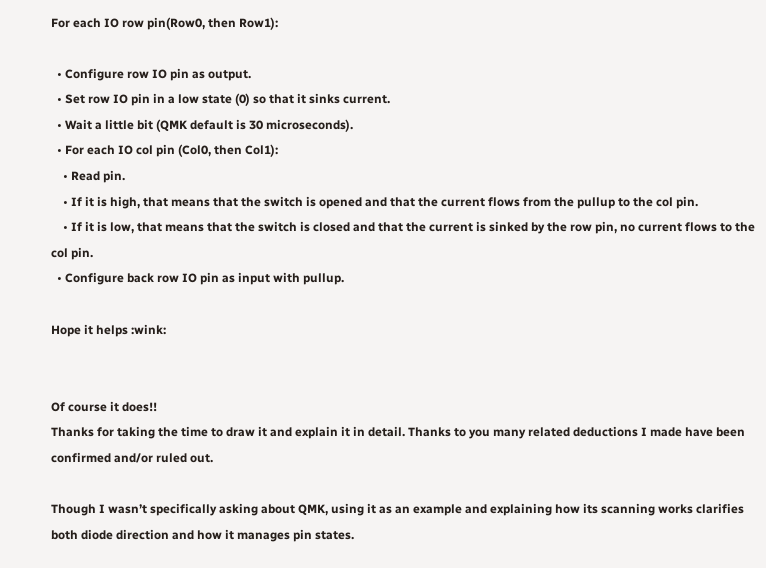For each IO row pin(Row0, then Row1):

  • Configure row IO pin as output.
  • Set row IO pin in a low state (0) so that it sinks current.
  • Wait a little bit (QMK default is 30 microseconds).
  • For each IO col pin (Col0, then Col1):
    • Read pin.
    • If it is high, that means that the switch is opened and that the current flows from the pullup to the col pin.
    • If it is low, that means that the switch is closed and that the current is sinked by the row pin, no current flows to the col pin.
  • Configure back row IO pin as input with pullup.

Hope it helps :wink:


Of course it does!!
Thanks for taking the time to draw it and explain it in detail. Thanks to you many related deductions I made have been confirmed and/or ruled out.

Though I wasn’t specifically asking about QMK, using it as an example and explaining how its scanning works clarifies both diode direction and how it manages pin states.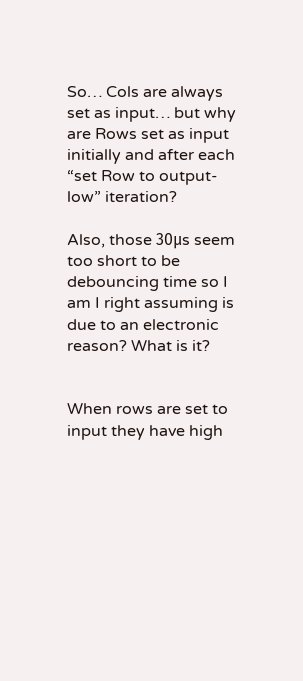So… Cols are always set as input… but why are Rows set as input initially and after each “set Row to output-low” iteration?

Also, those 30μs seem too short to be debouncing time so I am I right assuming is due to an electronic reason? What is it?


When rows are set to input they have high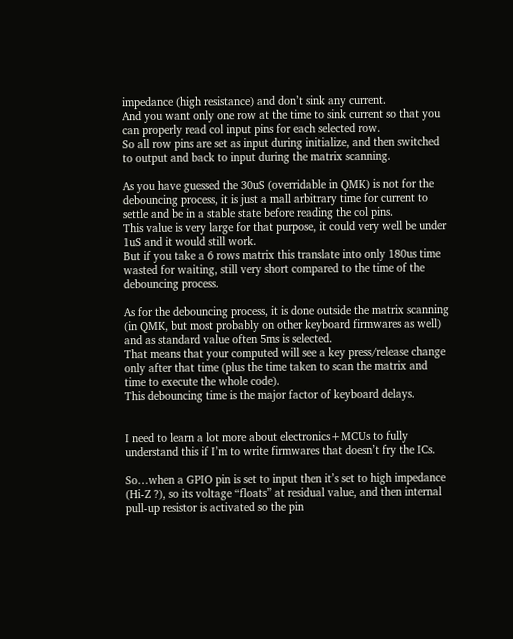impedance (high resistance) and don’t sink any current.
And you want only one row at the time to sink current so that you can properly read col input pins for each selected row.
So all row pins are set as input during initialize, and then switched to output and back to input during the matrix scanning.

As you have guessed the 30uS (overridable in QMK) is not for the debouncing process, it is just a mall arbitrary time for current to settle and be in a stable state before reading the col pins.
This value is very large for that purpose, it could very well be under 1uS and it would still work.
But if you take a 6 rows matrix this translate into only 180us time wasted for waiting, still very short compared to the time of the debouncing process.

As for the debouncing process, it is done outside the matrix scanning (in QMK, but most probably on other keyboard firmwares as well) and as standard value often 5ms is selected.
That means that your computed will see a key press/release change only after that time (plus the time taken to scan the matrix and time to execute the whole code).
This debouncing time is the major factor of keyboard delays.


I need to learn a lot more about electronics+MCUs to fully understand this if I’m to write firmwares that doesn’t fry the ICs.

So…when a GPIO pin is set to input then it’s set to high impedance (Hi-Z ?), so its voltage “floats” at residual value, and then internal pull-up resistor is activated so the pin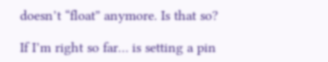doesn’t “float” anymore. Is that so?

If I’m right so far… is setting a pin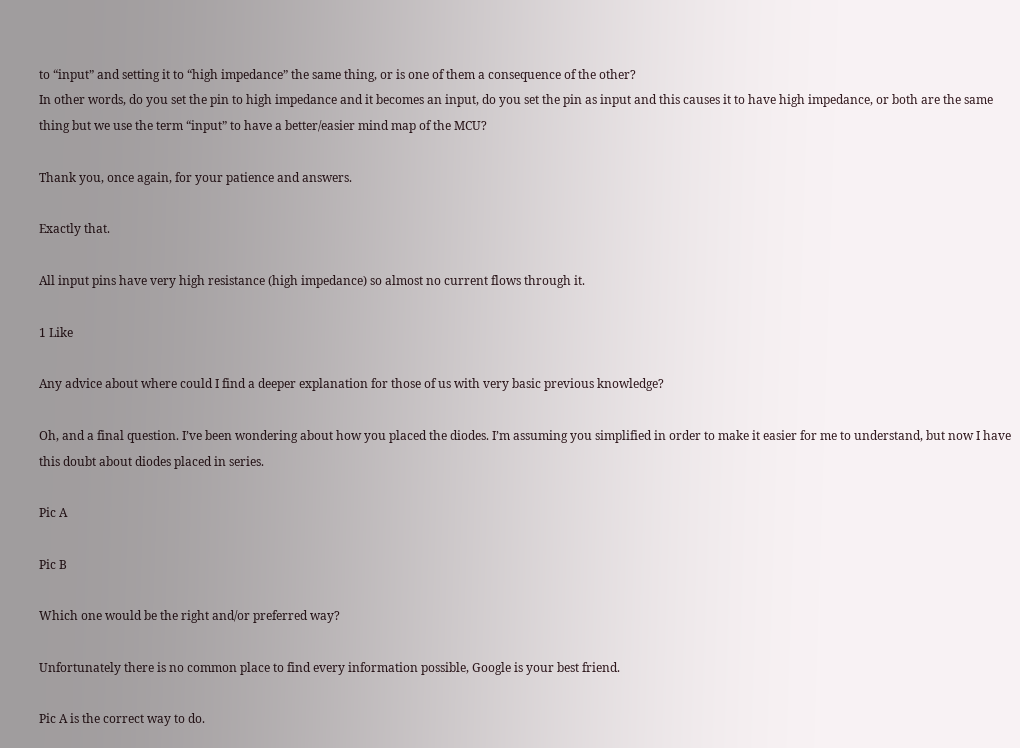to “input” and setting it to “high impedance” the same thing, or is one of them a consequence of the other?
In other words, do you set the pin to high impedance and it becomes an input, do you set the pin as input and this causes it to have high impedance, or both are the same thing but we use the term “input” to have a better/easier mind map of the MCU?

Thank you, once again, for your patience and answers.

Exactly that.

All input pins have very high resistance (high impedance) so almost no current flows through it.

1 Like

Any advice about where could I find a deeper explanation for those of us with very basic previous knowledge?

Oh, and a final question. I’ve been wondering about how you placed the diodes. I’m assuming you simplified in order to make it easier for me to understand, but now I have this doubt about diodes placed in series.

Pic A

Pic B

Which one would be the right and/or preferred way?

Unfortunately there is no common place to find every information possible, Google is your best friend.

Pic A is the correct way to do.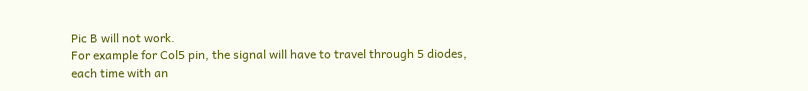Pic B will not work.
For example for Col5 pin, the signal will have to travel through 5 diodes, each time with an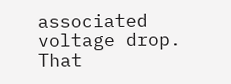associated voltage drop. That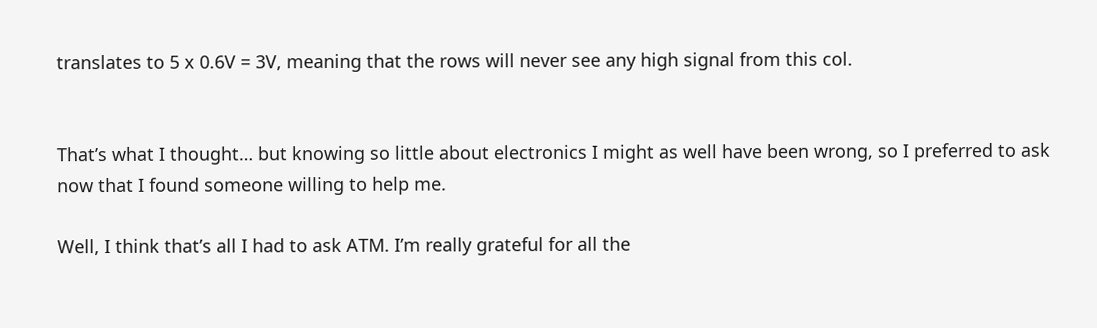translates to 5 x 0.6V = 3V, meaning that the rows will never see any high signal from this col.


That’s what I thought… but knowing so little about electronics I might as well have been wrong, so I preferred to ask now that I found someone willing to help me.

Well, I think that’s all I had to ask ATM. I’m really grateful for all the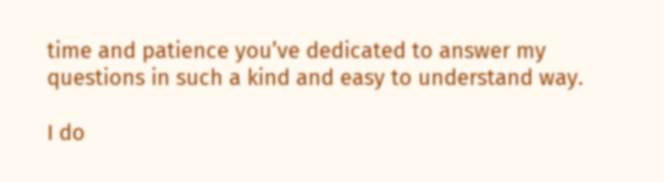time and patience you’ve dedicated to answer my questions in such a kind and easy to understand way.

I do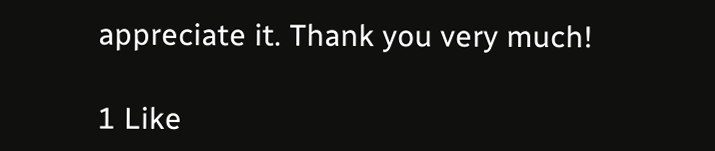appreciate it. Thank you very much!

1 Like